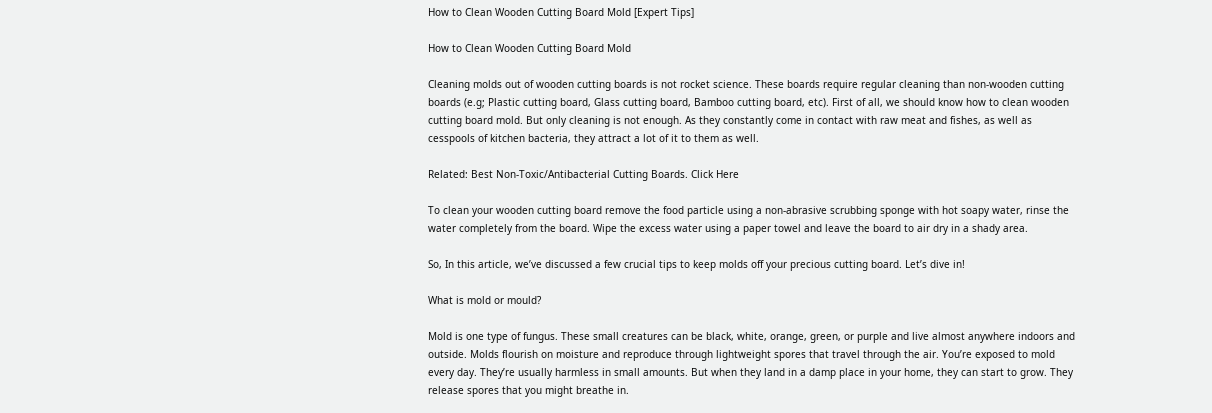How to Clean Wooden Cutting Board Mold [Expert Tips]

How to Clean Wooden Cutting Board Mold

Cleaning molds out of wooden cutting boards is not rocket science. These boards require regular cleaning than non-wooden cutting boards (e.g; Plastic cutting board, Glass cutting board, Bamboo cutting board, etc). First of all, we should know how to clean wooden cutting board mold. But only cleaning is not enough. As they constantly come in contact with raw meat and fishes, as well as cesspools of kitchen bacteria, they attract a lot of it to them as well.

Related: Best Non-Toxic/Antibacterial Cutting Boards. Click Here

To clean your wooden cutting board remove the food particle using a non-abrasive scrubbing sponge with hot soapy water, rinse the water completely from the board. Wipe the excess water using a paper towel and leave the board to air dry in a shady area.

So, In this article, we’ve discussed a few crucial tips to keep molds off your precious cutting board. Let’s dive in!

What is mold or mould?

Mold is one type of fungus. These small creatures can be black, white, orange, green, or purple and live almost anywhere indoors and outside. Molds flourish on moisture and reproduce through lightweight spores that travel through the air. You’re exposed to mold every day. They’re usually harmless in small amounts. But when they land in a damp place in your home, they can start to grow. They release spores that you might breathe in.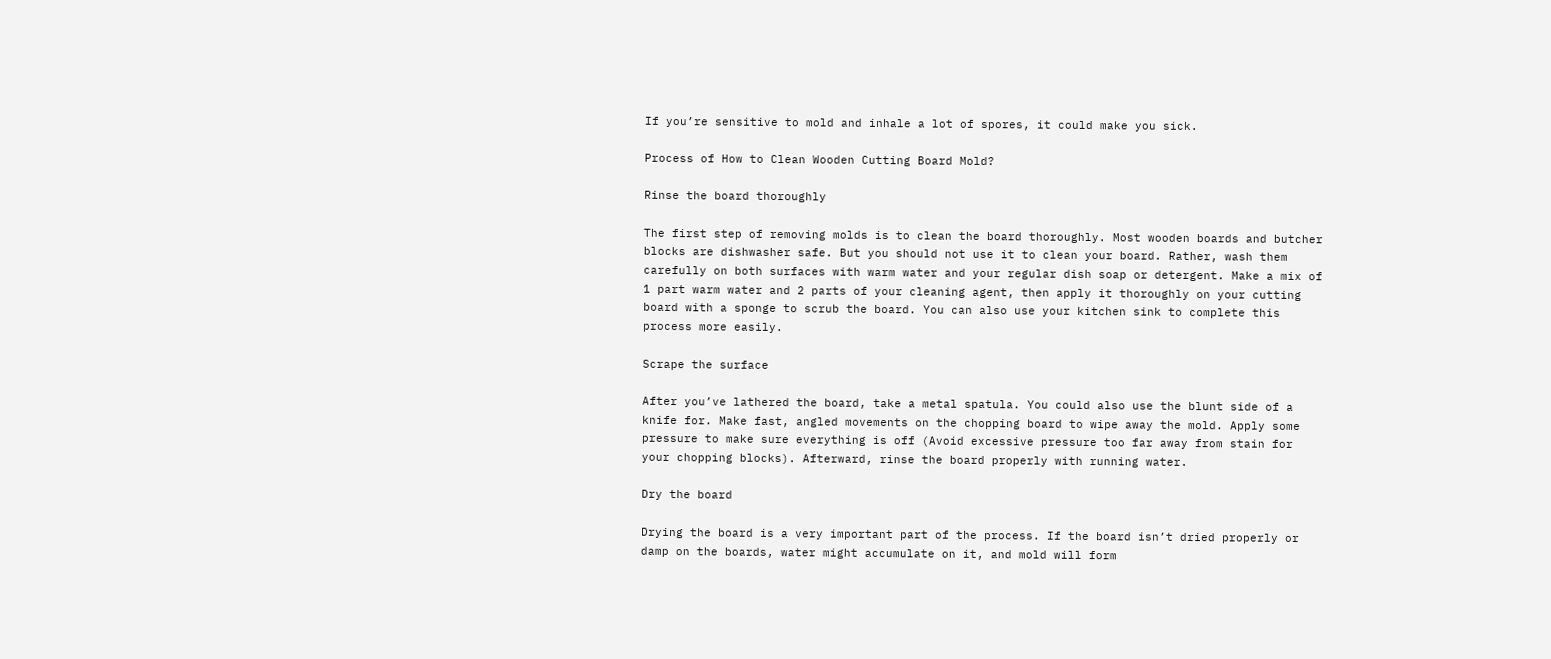If you’re sensitive to mold and inhale a lot of spores, it could make you sick.

Process of How to Clean Wooden Cutting Board Mold?

Rinse the board thoroughly

The first step of removing molds is to clean the board thoroughly. Most wooden boards and butcher blocks are dishwasher safe. But you should not use it to clean your board. Rather, wash them carefully on both surfaces with warm water and your regular dish soap or detergent. Make a mix of 1 part warm water and 2 parts of your cleaning agent, then apply it thoroughly on your cutting board with a sponge to scrub the board. You can also use your kitchen sink to complete this process more easily.

Scrape the surface

After you’ve lathered the board, take a metal spatula. You could also use the blunt side of a knife for. Make fast, angled movements on the chopping board to wipe away the mold. Apply some pressure to make sure everything is off (Avoid excessive pressure too far away from stain for your chopping blocks). Afterward, rinse the board properly with running water.

Dry the board

Drying the board is a very important part of the process. If the board isn’t dried properly or damp on the boards, water might accumulate on it, and mold will form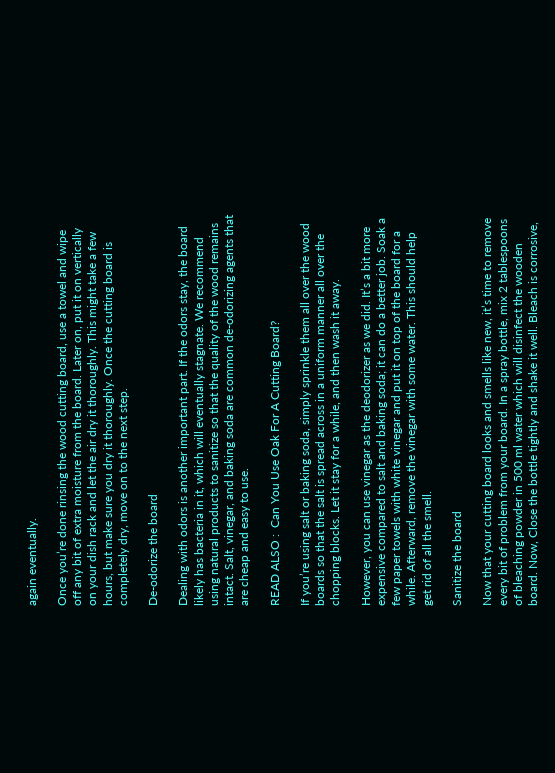again eventually.

Once you’re done rinsing the wood cutting board, use a towel and wipe off any bit of extra moisture from the board. Later on, put it on vertically on your dish rack and let the air dry it thoroughly. This might take a few hours, but make sure you dry it thoroughly. Once the cutting board is completely dry, move on to the next step.

De-odorize the board

Dealing with odors is another important part. If the odors stay, the board likely has bacteria in it, which will eventually stagnate. We recommend using natural products to sanitize so that the quality of the wood remains intact. Salt, vinegar, and baking soda are common de-odorizing agents that are cheap and easy to use.

READ ALSO :  Can You Use Oak For A Cutting Board?

If you’re using salt or baking soda, simply sprinkle them all over the wood boards so that the salt is spread across in a uniform manner all over the chopping blocks. Let it stay for a while, and then wash it away.

However, you can use vinegar as the deodorizer as we did. It’s a bit more expensive compared to salt and baking soda; it can do a better job. Soak a few paper towels with white vinegar and put it on top of the board for a while. Afterward, remove the vinegar with some water. This should help get rid of all the smell.

Sanitize the board

Now that your cutting board looks and smells like new, it’s time to remove every bit of problem from your board. In a spray bottle, mix 2 tablespoons of bleaching powder in 500 ml water which will disinfect the wooden board. Now, Close the bottle tightly and shake it well. Bleach is corrosive,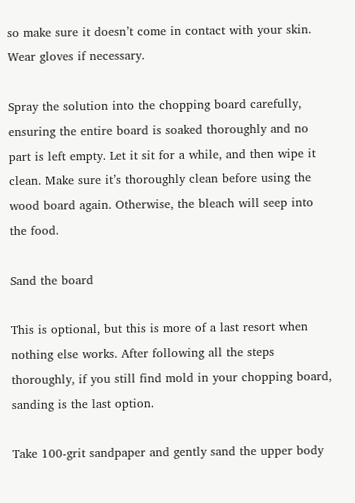so make sure it doesn’t come in contact with your skin. Wear gloves if necessary.

Spray the solution into the chopping board carefully, ensuring the entire board is soaked thoroughly and no part is left empty. Let it sit for a while, and then wipe it clean. Make sure it’s thoroughly clean before using the wood board again. Otherwise, the bleach will seep into the food.

Sand the board

This is optional, but this is more of a last resort when nothing else works. After following all the steps thoroughly, if you still find mold in your chopping board, sanding is the last option.

Take 100-grit sandpaper and gently sand the upper body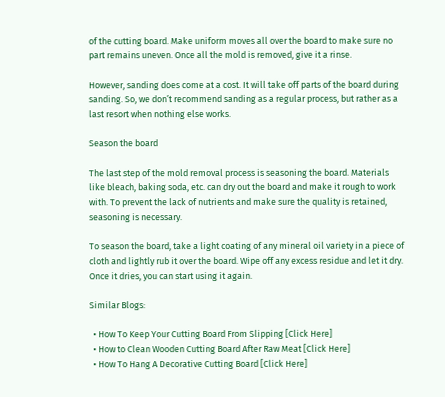of the cutting board. Make uniform moves all over the board to make sure no part remains uneven. Once all the mold is removed, give it a rinse.

However, sanding does come at a cost. It will take off parts of the board during sanding. So, we don’t recommend sanding as a regular process, but rather as a last resort when nothing else works.

Season the board

The last step of the mold removal process is seasoning the board. Materials like bleach, baking soda, etc. can dry out the board and make it rough to work with. To prevent the lack of nutrients and make sure the quality is retained, seasoning is necessary.

To season the board, take a light coating of any mineral oil variety in a piece of cloth and lightly rub it over the board. Wipe off any excess residue and let it dry. Once it dries, you can start using it again.

Similar Blogs:

  • How To Keep Your Cutting Board From Slipping [Click Here]
  • How to Clean Wooden Cutting Board After Raw Meat [Click Here]
  • How To Hang A Decorative Cutting Board [Click Here]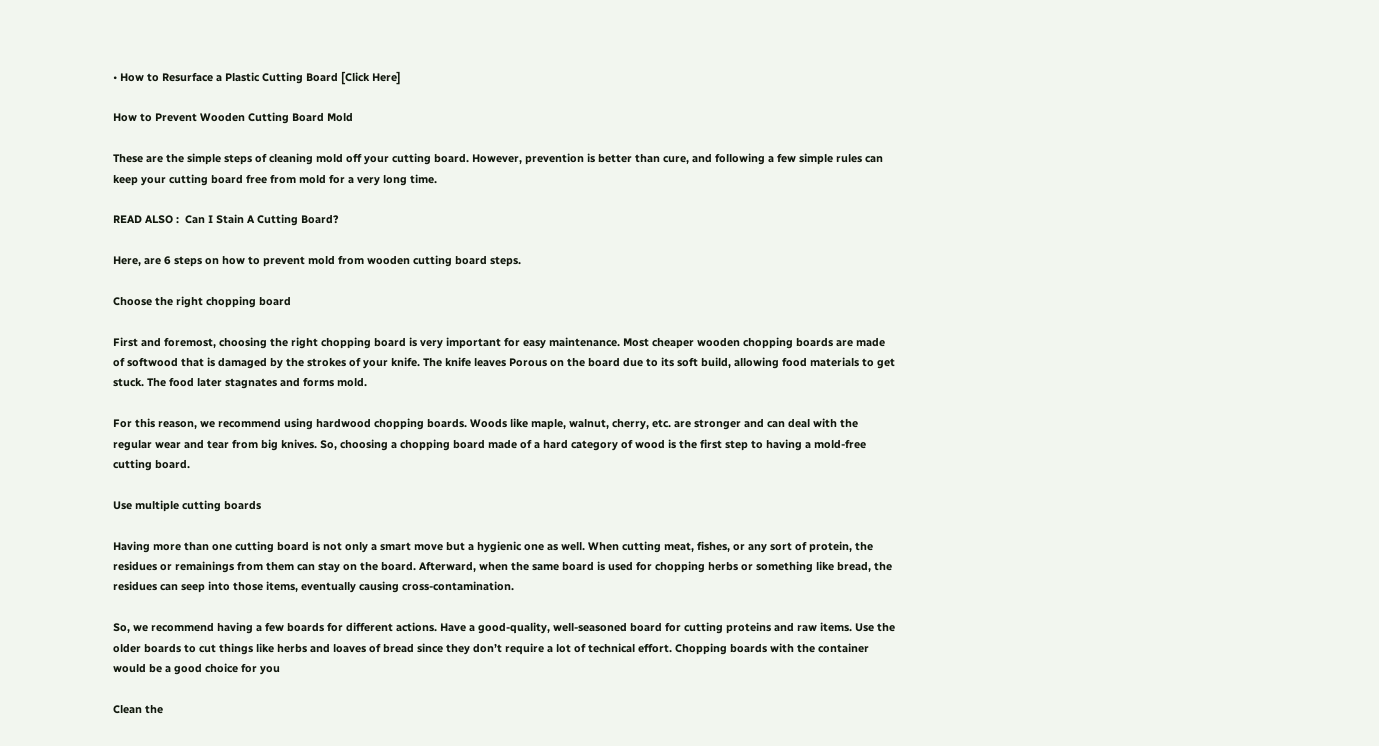• How to Resurface a Plastic Cutting Board [Click Here]

How to Prevent Wooden Cutting Board Mold

These are the simple steps of cleaning mold off your cutting board. However, prevention is better than cure, and following a few simple rules can keep your cutting board free from mold for a very long time.

READ ALSO :  Can I Stain A Cutting Board?

Here, are 6 steps on how to prevent mold from wooden cutting board steps.

Choose the right chopping board

First and foremost, choosing the right chopping board is very important for easy maintenance. Most cheaper wooden chopping boards are made of softwood that is damaged by the strokes of your knife. The knife leaves Porous on the board due to its soft build, allowing food materials to get stuck. The food later stagnates and forms mold.

For this reason, we recommend using hardwood chopping boards. Woods like maple, walnut, cherry, etc. are stronger and can deal with the regular wear and tear from big knives. So, choosing a chopping board made of a hard category of wood is the first step to having a mold-free cutting board.

Use multiple cutting boards

Having more than one cutting board is not only a smart move but a hygienic one as well. When cutting meat, fishes, or any sort of protein, the residues or remainings from them can stay on the board. Afterward, when the same board is used for chopping herbs or something like bread, the residues can seep into those items, eventually causing cross-contamination.

So, we recommend having a few boards for different actions. Have a good-quality, well-seasoned board for cutting proteins and raw items. Use the older boards to cut things like herbs and loaves of bread since they don’t require a lot of technical effort. Chopping boards with the container would be a good choice for you

Clean the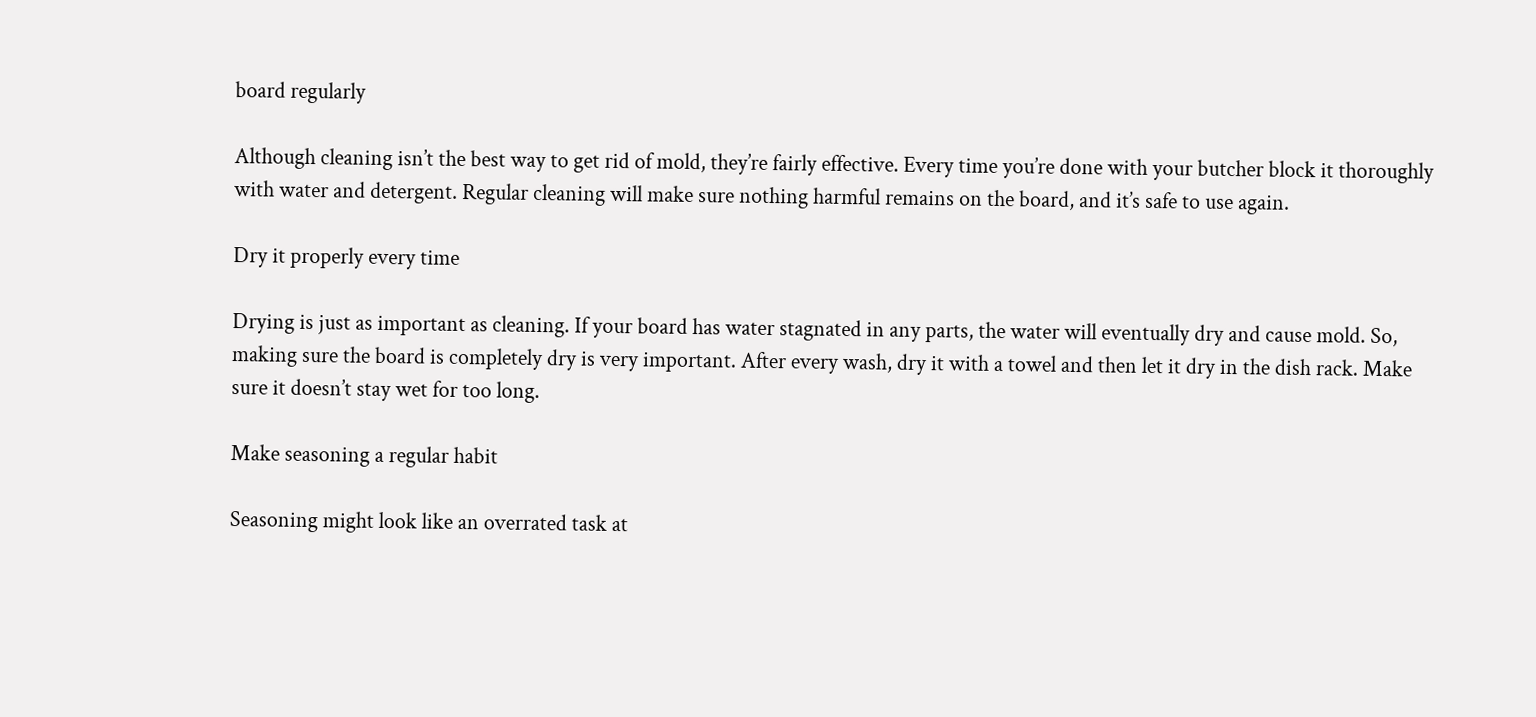board regularly

Although cleaning isn’t the best way to get rid of mold, they’re fairly effective. Every time you’re done with your butcher block it thoroughly with water and detergent. Regular cleaning will make sure nothing harmful remains on the board, and it’s safe to use again.

Dry it properly every time

Drying is just as important as cleaning. If your board has water stagnated in any parts, the water will eventually dry and cause mold. So, making sure the board is completely dry is very important. After every wash, dry it with a towel and then let it dry in the dish rack. Make sure it doesn’t stay wet for too long.

Make seasoning a regular habit

Seasoning might look like an overrated task at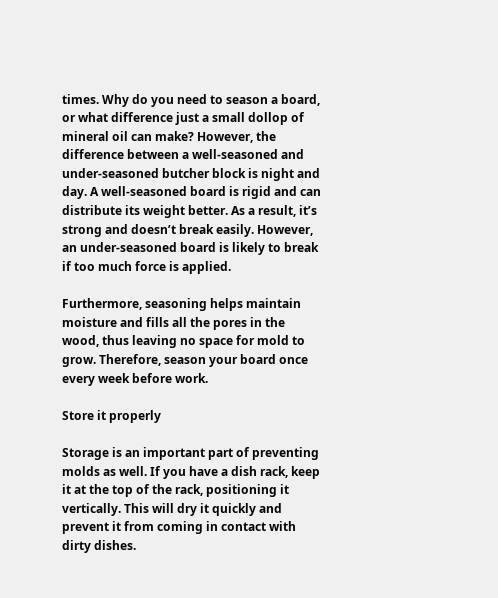times. Why do you need to season a board, or what difference just a small dollop of mineral oil can make? However, the difference between a well-seasoned and under-seasoned butcher block is night and day. A well-seasoned board is rigid and can distribute its weight better. As a result, it’s strong and doesn’t break easily. However, an under-seasoned board is likely to break if too much force is applied.

Furthermore, seasoning helps maintain moisture and fills all the pores in the wood, thus leaving no space for mold to grow. Therefore, season your board once every week before work.

Store it properly

Storage is an important part of preventing molds as well. If you have a dish rack, keep it at the top of the rack, positioning it vertically. This will dry it quickly and prevent it from coming in contact with dirty dishes.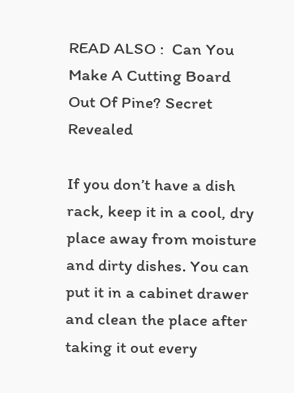READ ALSO :  Can You Make A Cutting Board Out Of Pine? Secret Revealed

If you don’t have a dish rack, keep it in a cool, dry place away from moisture and dirty dishes. You can put it in a cabinet drawer and clean the place after taking it out every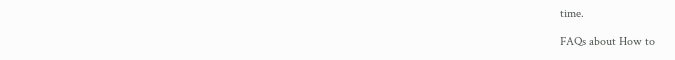time.

FAQs about How to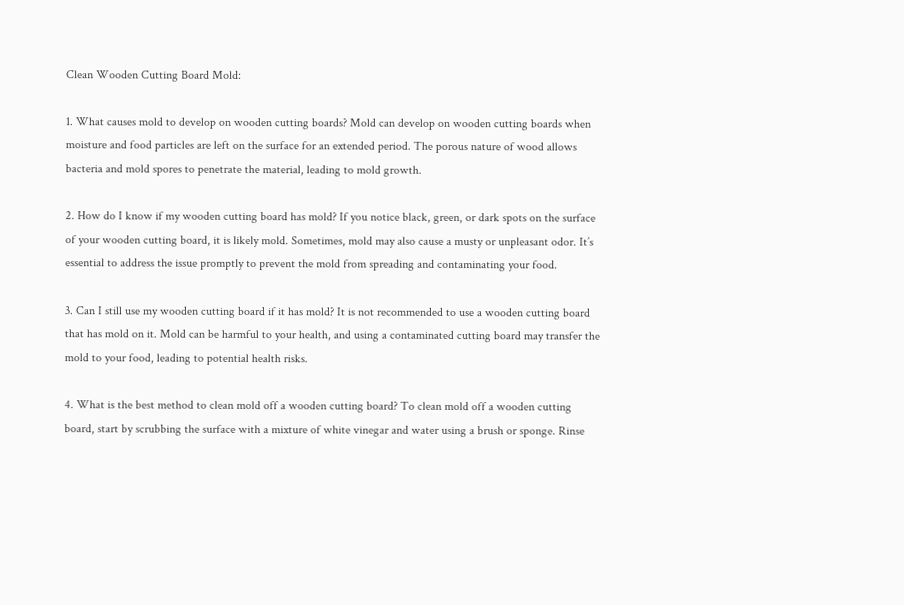Clean Wooden Cutting Board Mold:

1. What causes mold to develop on wooden cutting boards? Mold can develop on wooden cutting boards when moisture and food particles are left on the surface for an extended period. The porous nature of wood allows bacteria and mold spores to penetrate the material, leading to mold growth.

2. How do I know if my wooden cutting board has mold? If you notice black, green, or dark spots on the surface of your wooden cutting board, it is likely mold. Sometimes, mold may also cause a musty or unpleasant odor. It’s essential to address the issue promptly to prevent the mold from spreading and contaminating your food.

3. Can I still use my wooden cutting board if it has mold? It is not recommended to use a wooden cutting board that has mold on it. Mold can be harmful to your health, and using a contaminated cutting board may transfer the mold to your food, leading to potential health risks.

4. What is the best method to clean mold off a wooden cutting board? To clean mold off a wooden cutting board, start by scrubbing the surface with a mixture of white vinegar and water using a brush or sponge. Rinse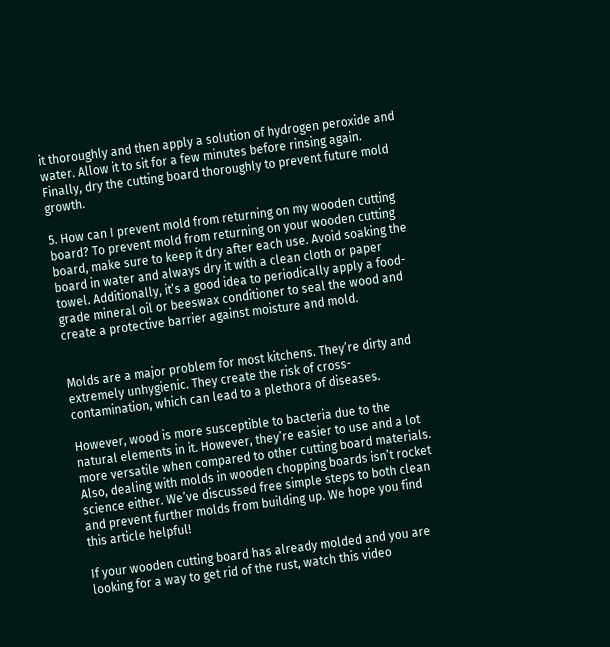it thoroughly and then apply a solution of hydrogen peroxide and water. Allow it to sit for a few minutes before rinsing again. Finally, dry the cutting board thoroughly to prevent future mold growth.

5. How can I prevent mold from returning on my wooden cutting board? To prevent mold from returning on your wooden cutting board, make sure to keep it dry after each use. Avoid soaking the board in water and always dry it with a clean cloth or paper towel. Additionally, it’s a good idea to periodically apply a food-grade mineral oil or beeswax conditioner to seal the wood and create a protective barrier against moisture and mold.


Molds are a major problem for most kitchens. They’re dirty and extremely unhygienic. They create the risk of cross-contamination, which can lead to a plethora of diseases.

However, wood is more susceptible to bacteria due to the natural elements in it. However, they’re easier to use and a lot more versatile when compared to other cutting board materials. Also, dealing with molds in wooden chopping boards isn’t rocket science either. We’ve discussed free simple steps to both clean and prevent further molds from building up. We hope you find this article helpful!

If your wooden cutting board has already molded and you are looking for a way to get rid of the rust, watch this video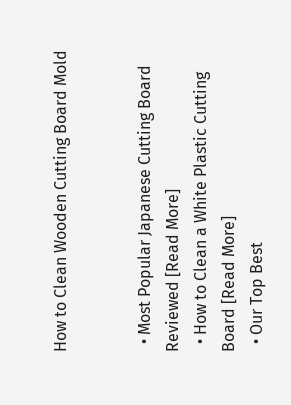How to Clean Wooden Cutting Board Mold


  • Most Popular Japanese Cutting Board Reviewed [Read More]
  • How to Clean a White Plastic Cutting Board [Read More]
  • Our Top Best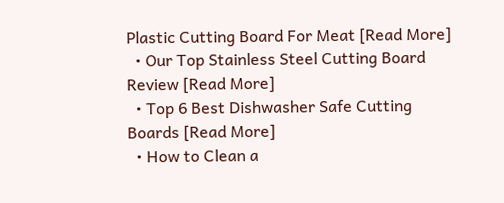Plastic Cutting Board For Meat [Read More]
  • Our Top Stainless Steel Cutting Board Review [Read More]
  • Top 6 Best Dishwasher Safe Cutting Boards [Read More]
  • How to Clean a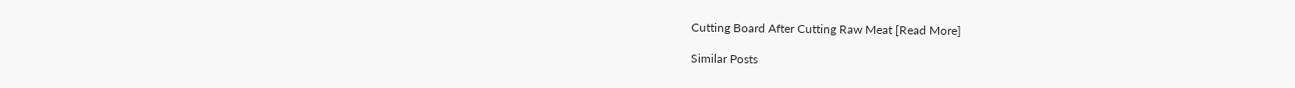Cutting Board After Cutting Raw Meat [Read More]

Similar Posts